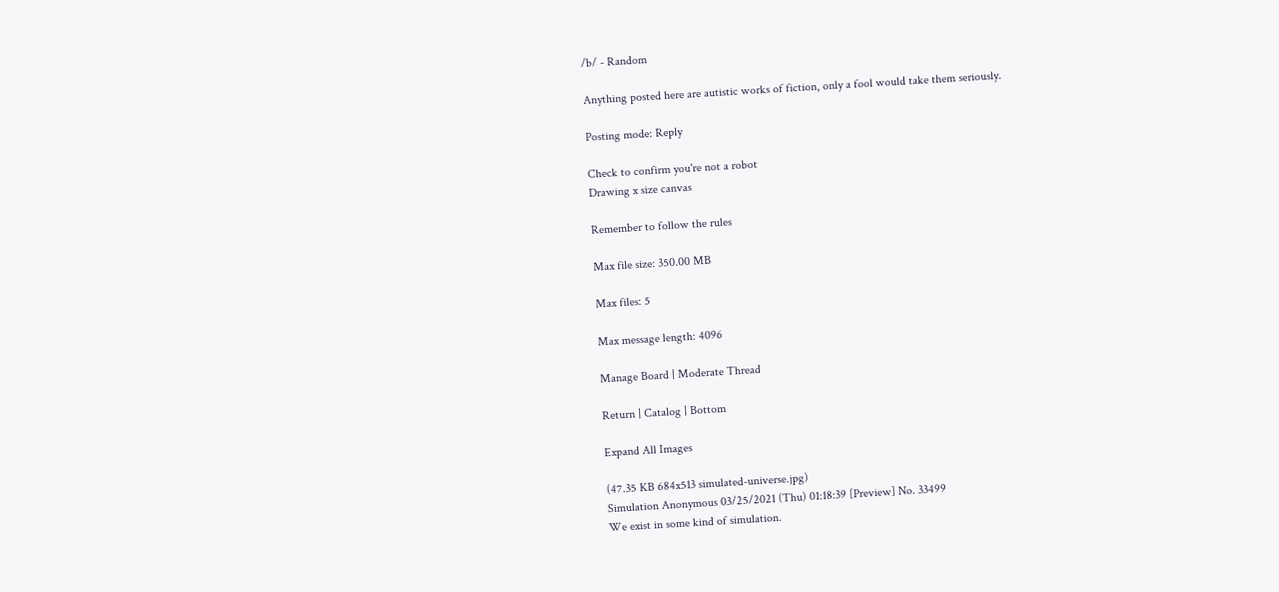/b/ - Random

Anything posted here are autistic works of fiction, only a fool would take them seriously.

Posting mode: Reply

Check to confirm you're not a robot
Drawing x size canvas

Remember to follow the rules

Max file size: 350.00 MB

Max files: 5

Max message length: 4096

Manage Board | Moderate Thread

Return | Catalog | Bottom

Expand All Images

(47.35 KB 684x513 simulated-universe.jpg)
Simulation Anonymous 03/25/2021 (Thu) 01:18:39 [Preview] No. 33499
We exist in some kind of simulation.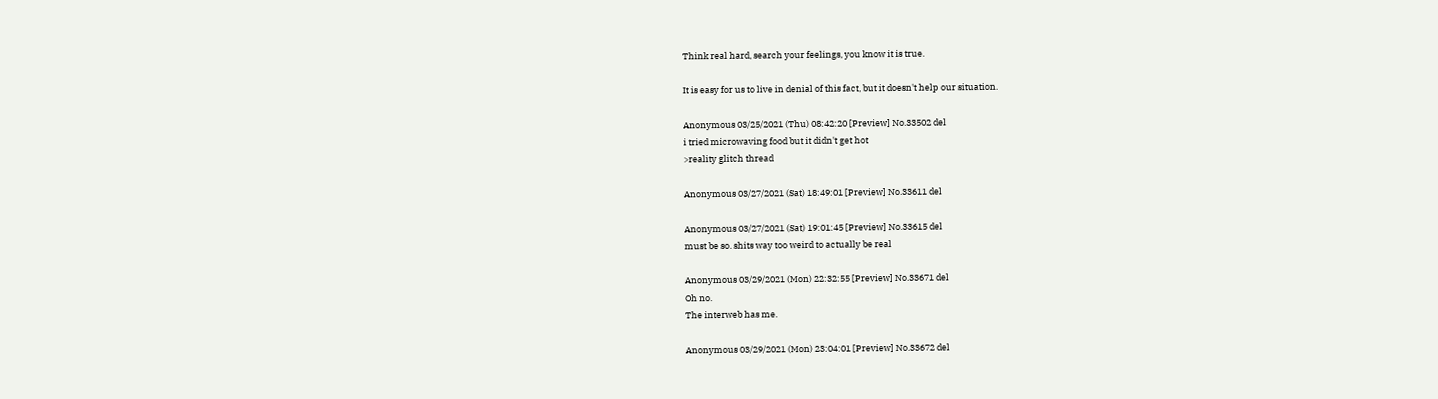Think real hard, search your feelings, you know it is true.

It is easy for us to live in denial of this fact, but it doesn't help our situation.

Anonymous 03/25/2021 (Thu) 08:42:20 [Preview] No.33502 del
i tried microwaving food but it didn't get hot
>reality glitch thread

Anonymous 03/27/2021 (Sat) 18:49:01 [Preview] No.33611 del

Anonymous 03/27/2021 (Sat) 19:01:45 [Preview] No.33615 del
must be so. shits way too weird to actually be real

Anonymous 03/29/2021 (Mon) 22:32:55 [Preview] No.33671 del
Oh no.
The interweb has me.

Anonymous 03/29/2021 (Mon) 23:04:01 [Preview] No.33672 del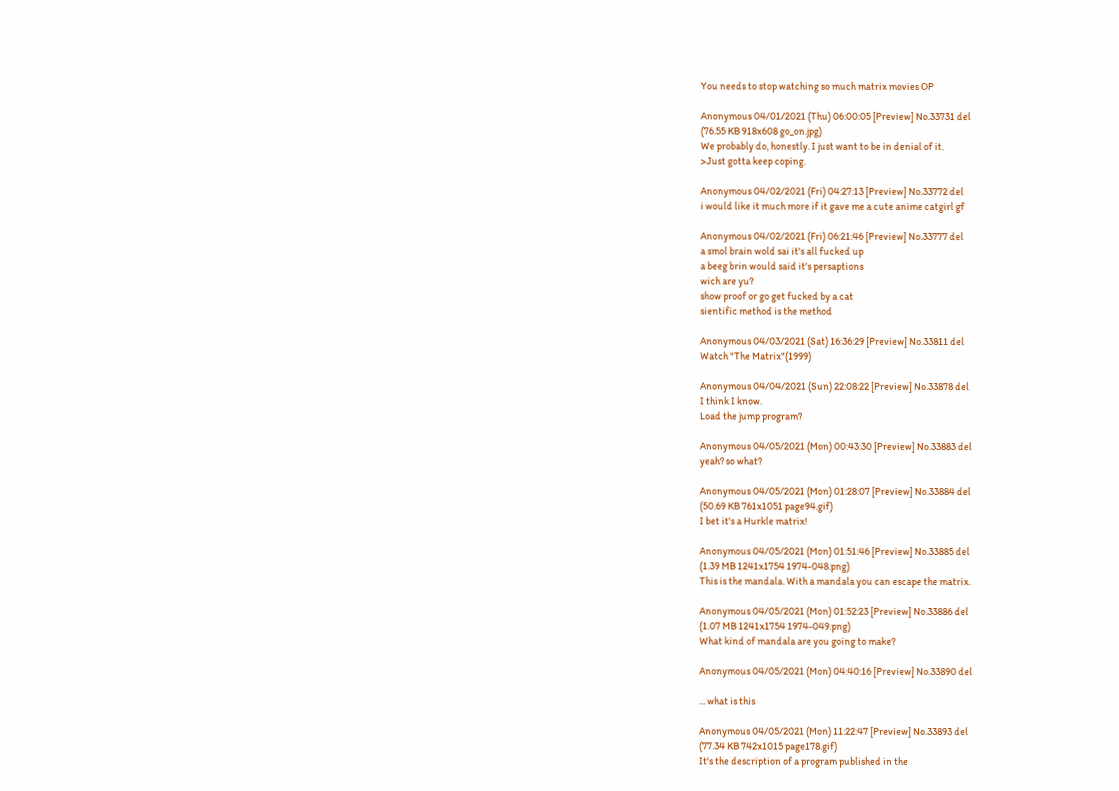You needs to stop watching so much matrix movies OP

Anonymous 04/01/2021 (Thu) 06:00:05 [Preview] No.33731 del
(76.55 KB 918x608 go_on.jpg)
We probably do, honestly. I just want to be in denial of it.
>Just gotta keep coping.

Anonymous 04/02/2021 (Fri) 04:27:13 [Preview] No.33772 del
i would like it much more if it gave me a cute anime catgirl gf

Anonymous 04/02/2021 (Fri) 06:21:46 [Preview] No.33777 del
a smol brain wold sai it's all fucked up
a beeg brin would said it's persaptions
wich are yu?
show proof or go get fucked by a cat
sientific method is the method

Anonymous 04/03/2021 (Sat) 16:36:29 [Preview] No.33811 del
Watch "The Matrix"(1999)

Anonymous 04/04/2021 (Sun) 22:08:22 [Preview] No.33878 del
I think I know.
Load the jump program?

Anonymous 04/05/2021 (Mon) 00:43:30 [Preview] No.33883 del
yeah? so what?

Anonymous 04/05/2021 (Mon) 01:28:07 [Preview] No.33884 del
(50.69 KB 761x1051 page94.gif)
I bet it's a Hurkle matrix!

Anonymous 04/05/2021 (Mon) 01:51:46 [Preview] No.33885 del
(1.39 MB 1241x1754 1974-048.png)
This is the mandala. With a mandala you can escape the matrix.

Anonymous 04/05/2021 (Mon) 01:52:23 [Preview] No.33886 del
(1.07 MB 1241x1754 1974-049.png)
What kind of mandala are you going to make?

Anonymous 04/05/2021 (Mon) 04:40:16 [Preview] No.33890 del

... what is this

Anonymous 04/05/2021 (Mon) 11:22:47 [Preview] No.33893 del
(77.34 KB 742x1015 page178.gif)
It's the description of a program published in the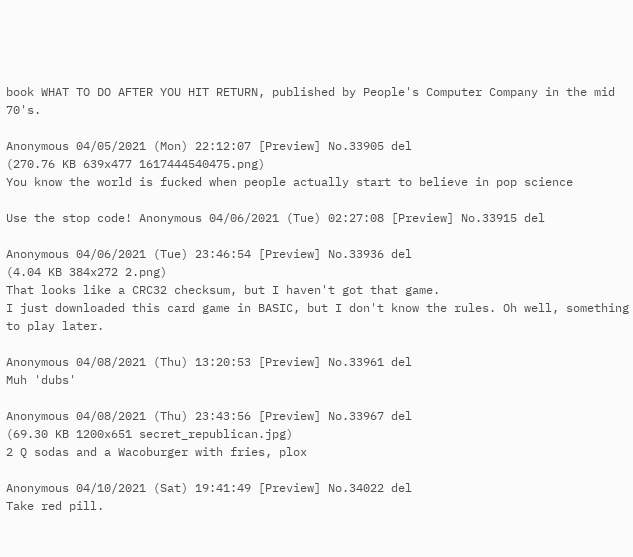book WHAT TO DO AFTER YOU HIT RETURN, published by People's Computer Company in the mid 70's.

Anonymous 04/05/2021 (Mon) 22:12:07 [Preview] No.33905 del
(270.76 KB 639x477 1617444540475.png)
You know the world is fucked when people actually start to believe in pop science

Use the stop code! Anonymous 04/06/2021 (Tue) 02:27:08 [Preview] No.33915 del

Anonymous 04/06/2021 (Tue) 23:46:54 [Preview] No.33936 del
(4.04 KB 384x272 2.png)
That looks like a CRC32 checksum, but I haven't got that game.
I just downloaded this card game in BASIC, but I don't know the rules. Oh well, something to play later.

Anonymous 04/08/2021 (Thu) 13:20:53 [Preview] No.33961 del
Muh 'dubs'

Anonymous 04/08/2021 (Thu) 23:43:56 [Preview] No.33967 del
(69.30 KB 1200x651 secret_republican.jpg)
2 Q sodas and a Wacoburger with fries, plox

Anonymous 04/10/2021 (Sat) 19:41:49 [Preview] No.34022 del
Take red pill.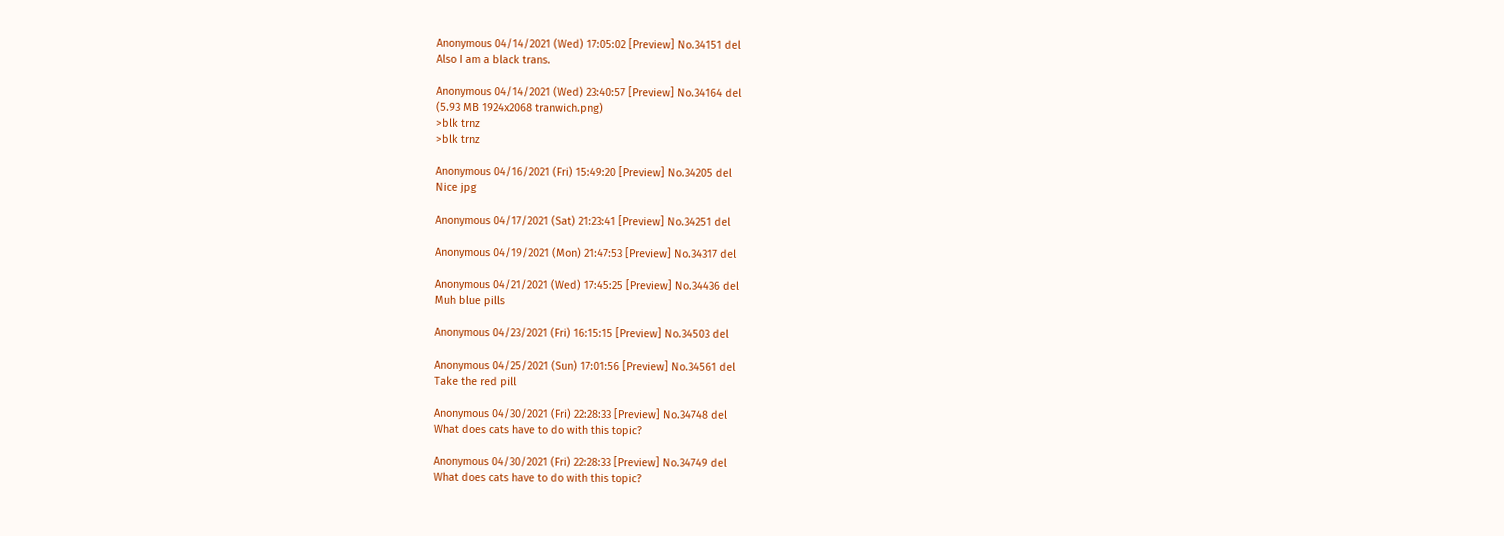Anonymous 04/14/2021 (Wed) 17:05:02 [Preview] No.34151 del
Also I am a black trans.

Anonymous 04/14/2021 (Wed) 23:40:57 [Preview] No.34164 del
(5.93 MB 1924x2068 tranwich.png)
>blk trnz
>blk trnz

Anonymous 04/16/2021 (Fri) 15:49:20 [Preview] No.34205 del
Nice jpg

Anonymous 04/17/2021 (Sat) 21:23:41 [Preview] No.34251 del

Anonymous 04/19/2021 (Mon) 21:47:53 [Preview] No.34317 del

Anonymous 04/21/2021 (Wed) 17:45:25 [Preview] No.34436 del
Muh blue pills

Anonymous 04/23/2021 (Fri) 16:15:15 [Preview] No.34503 del

Anonymous 04/25/2021 (Sun) 17:01:56 [Preview] No.34561 del
Take the red pill

Anonymous 04/30/2021 (Fri) 22:28:33 [Preview] No.34748 del
What does cats have to do with this topic?

Anonymous 04/30/2021 (Fri) 22:28:33 [Preview] No.34749 del
What does cats have to do with this topic?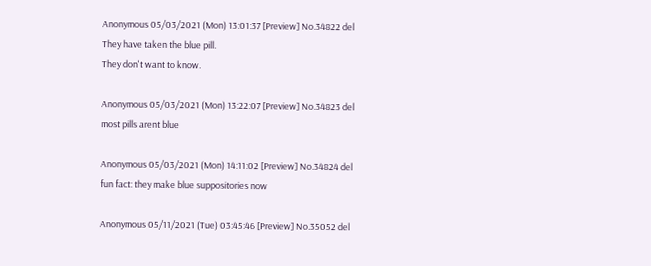Anonymous 05/03/2021 (Mon) 13:01:37 [Preview] No.34822 del
They have taken the blue pill.
They don't want to know.

Anonymous 05/03/2021 (Mon) 13:22:07 [Preview] No.34823 del
most pills arent blue

Anonymous 05/03/2021 (Mon) 14:11:02 [Preview] No.34824 del
fun fact: they make blue suppositories now

Anonymous 05/11/2021 (Tue) 03:45:46 [Preview] No.35052 del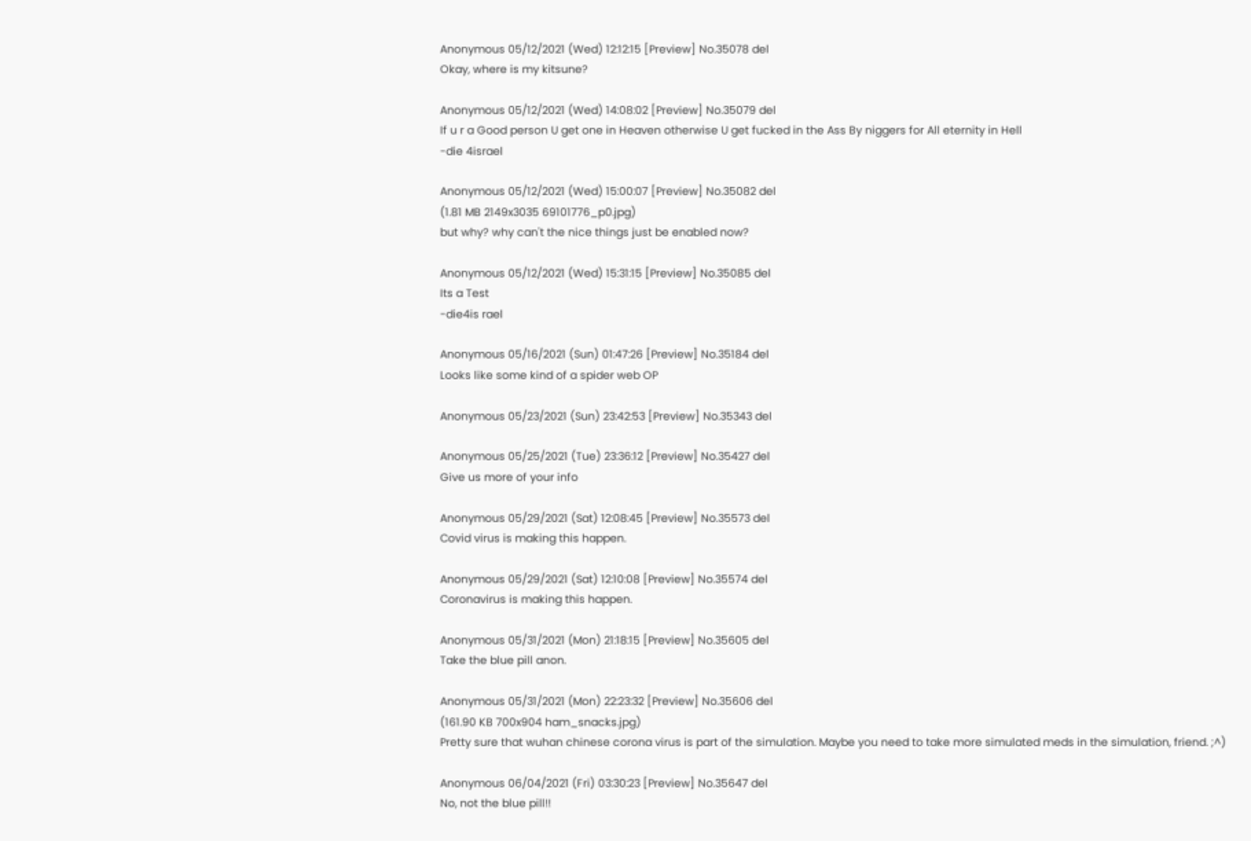Anonymous 05/12/2021 (Wed) 12:12:15 [Preview] No.35078 del
Okay, where is my kitsune?

Anonymous 05/12/2021 (Wed) 14:08:02 [Preview] No.35079 del
If u r a Good person U get one in Heaven otherwise U get fucked in the Ass By niggers for All eternity in Hell
-die 4israel

Anonymous 05/12/2021 (Wed) 15:00:07 [Preview] No.35082 del
(1.81 MB 2149x3035 69101776_p0.jpg)
but why? why can't the nice things just be enabled now?

Anonymous 05/12/2021 (Wed) 15:31:15 [Preview] No.35085 del
Its a Test
-die4is rael

Anonymous 05/16/2021 (Sun) 01:47:26 [Preview] No.35184 del
Looks like some kind of a spider web OP

Anonymous 05/23/2021 (Sun) 23:42:53 [Preview] No.35343 del

Anonymous 05/25/2021 (Tue) 23:36:12 [Preview] No.35427 del
Give us more of your info

Anonymous 05/29/2021 (Sat) 12:08:45 [Preview] No.35573 del
Covid virus is making this happen.

Anonymous 05/29/2021 (Sat) 12:10:08 [Preview] No.35574 del
Coronavirus is making this happen.

Anonymous 05/31/2021 (Mon) 21:18:15 [Preview] No.35605 del
Take the blue pill anon.

Anonymous 05/31/2021 (Mon) 22:23:32 [Preview] No.35606 del
(161.90 KB 700x904 ham_snacks.jpg)
Pretty sure that wuhan chinese corona virus is part of the simulation. Maybe you need to take more simulated meds in the simulation, friend. ;^)

Anonymous 06/04/2021 (Fri) 03:30:23 [Preview] No.35647 del
No, not the blue pill!!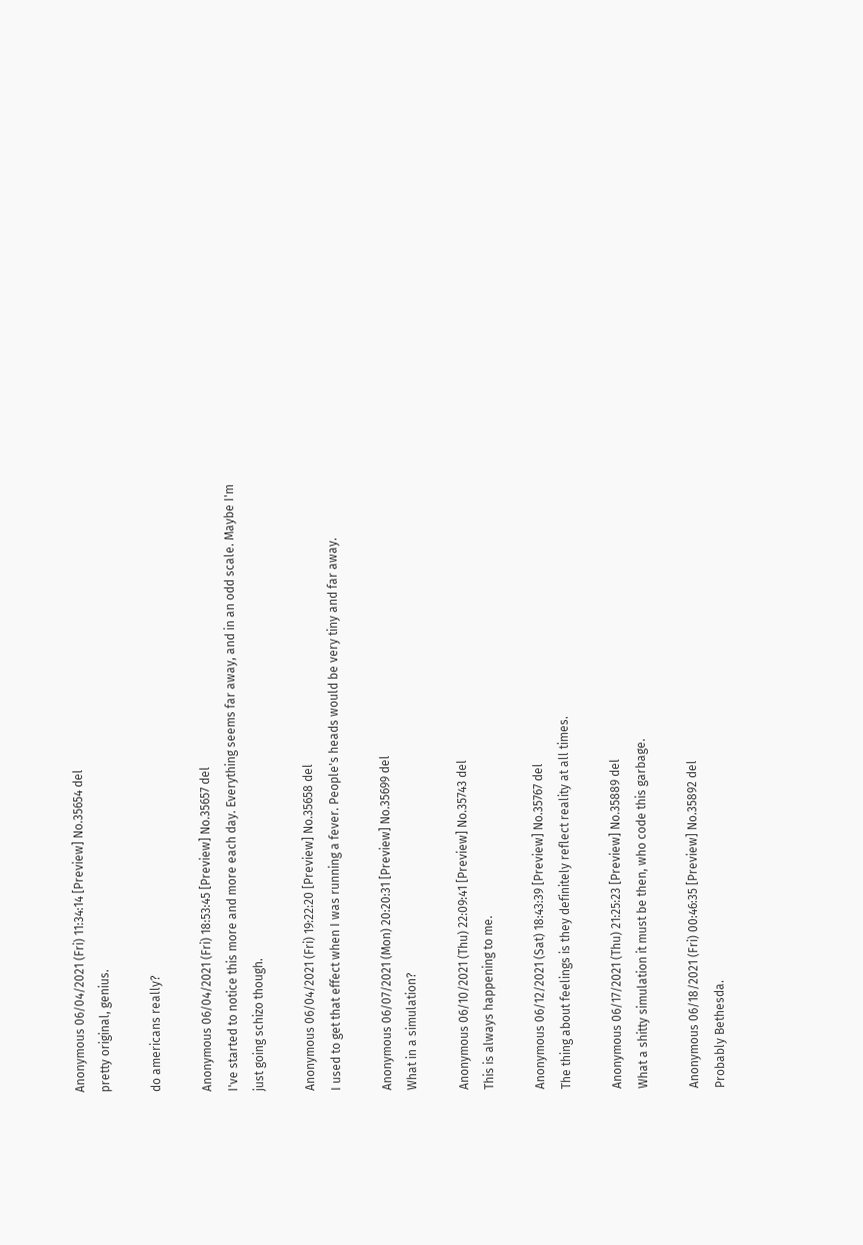Anonymous 06/04/2021 (Fri) 11:34:14 [Preview] No.35654 del
pretty original, genius.

do americans really?

Anonymous 06/04/2021 (Fri) 18:53:45 [Preview] No.35657 del
I've started to notice this more and more each day. Everything seems far away, and in an odd scale. Maybe I'm just going schizo though.

Anonymous 06/04/2021 (Fri) 19:22:20 [Preview] No.35658 del
I used to get that effect when I was running a fever. People's heads would be very tiny and far away.

Anonymous 06/07/2021 (Mon) 20:20:31 [Preview] No.35699 del
What in a simulation?

Anonymous 06/10/2021 (Thu) 22:09:41 [Preview] No.35743 del
This is always happening to me.

Anonymous 06/12/2021 (Sat) 18:43:39 [Preview] No.35767 del
The thing about feelings is they definitely reflect reality at all times.

Anonymous 06/17/2021 (Thu) 21:25:23 [Preview] No.35889 del
What a shitty simulation it must be then, who code this garbage.

Anonymous 06/18/2021 (Fri) 00:46:35 [Preview] No.35892 del
Probably Bethesda.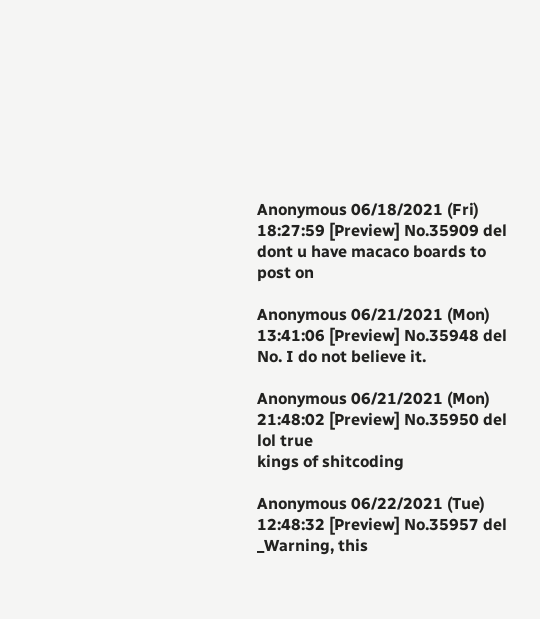Anonymous 06/18/2021 (Fri) 18:27:59 [Preview] No.35909 del
dont u have macaco boards to post on

Anonymous 06/21/2021 (Mon) 13:41:06 [Preview] No.35948 del
No. I do not believe it.

Anonymous 06/21/2021 (Mon) 21:48:02 [Preview] No.35950 del
lol true
kings of shitcoding

Anonymous 06/22/2021 (Tue) 12:48:32 [Preview] No.35957 del
_Warning, this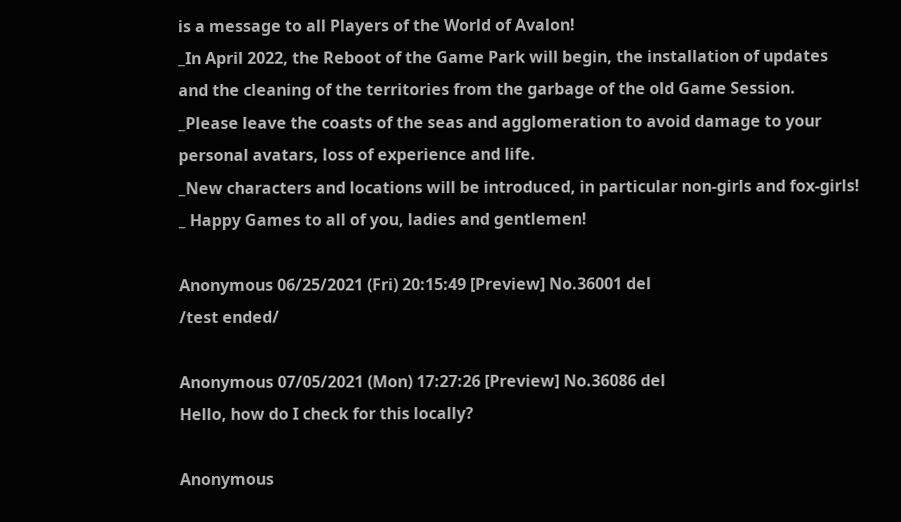is a message to all Players of the World of Avalon!
_In April 2022, the Reboot of the Game Park will begin, the installation of updates and the cleaning of the territories from the garbage of the old Game Session.
_Please leave the coasts of the seas and agglomeration to avoid damage to your personal avatars, loss of experience and life.
_New characters and locations will be introduced, in particular non-girls and fox-girls!
_ Happy Games to all of you, ladies and gentlemen!

Anonymous 06/25/2021 (Fri) 20:15:49 [Preview] No.36001 del
/test ended/

Anonymous 07/05/2021 (Mon) 17:27:26 [Preview] No.36086 del
Hello, how do I check for this locally?

Anonymous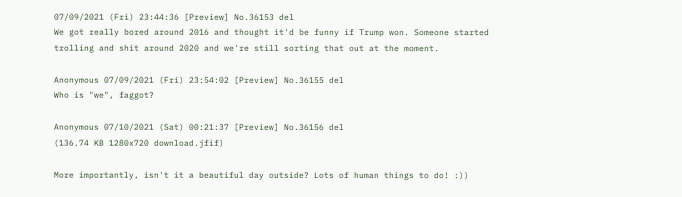07/09/2021 (Fri) 23:44:36 [Preview] No.36153 del
We got really bored around 2016 and thought it'd be funny if Trump won. Someone started trolling and shit around 2020 and we're still sorting that out at the moment.

Anonymous 07/09/2021 (Fri) 23:54:02 [Preview] No.36155 del
Who is "we", faggot?

Anonymous 07/10/2021 (Sat) 00:21:37 [Preview] No.36156 del
(136.74 KB 1280x720 download.jfif)

More importantly, isn't it a beautiful day outside? Lots of human things to do! :))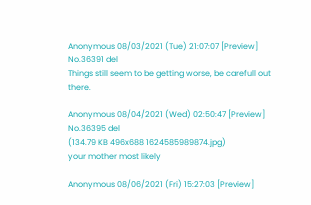Anonymous 08/03/2021 (Tue) 21:07:07 [Preview] No.36391 del
Things still seem to be getting worse, be carefull out there.

Anonymous 08/04/2021 (Wed) 02:50:47 [Preview] No.36395 del
(134.79 KB 496x688 1624585989874.jpg)
your mother most likely

Anonymous 08/06/2021 (Fri) 15:27:03 [Preview]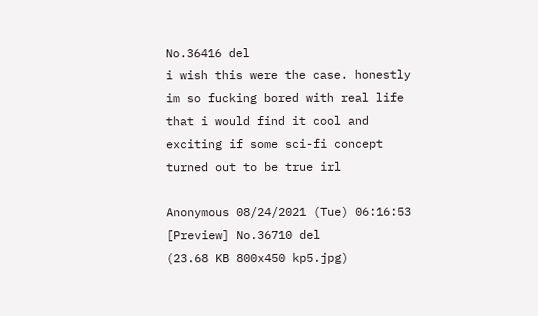No.36416 del
i wish this were the case. honestly im so fucking bored with real life that i would find it cool and exciting if some sci-fi concept turned out to be true irl

Anonymous 08/24/2021 (Tue) 06:16:53 [Preview] No.36710 del
(23.68 KB 800x450 kp5.jpg)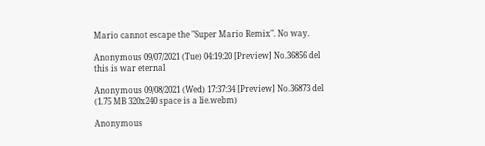Mario cannot escape the "Super Mario Remix". No way.

Anonymous 09/07/2021 (Tue) 04:19:20 [Preview] No.36856 del
this is war eternal

Anonymous 09/08/2021 (Wed) 17:37:34 [Preview] No.36873 del
(1.75 MB 320x240 space is a lie.webm)

Anonymous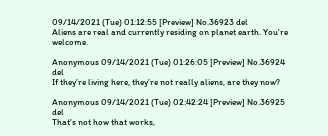09/14/2021 (Tue) 01:12:55 [Preview] No.36923 del
Aliens are real and currently residing on planet earth. You're welcome.

Anonymous 09/14/2021 (Tue) 01:26:05 [Preview] No.36924 del
If they're living here, they're not really aliens, are they now?

Anonymous 09/14/2021 (Tue) 02:42:24 [Preview] No.36925 del
That's not how that works,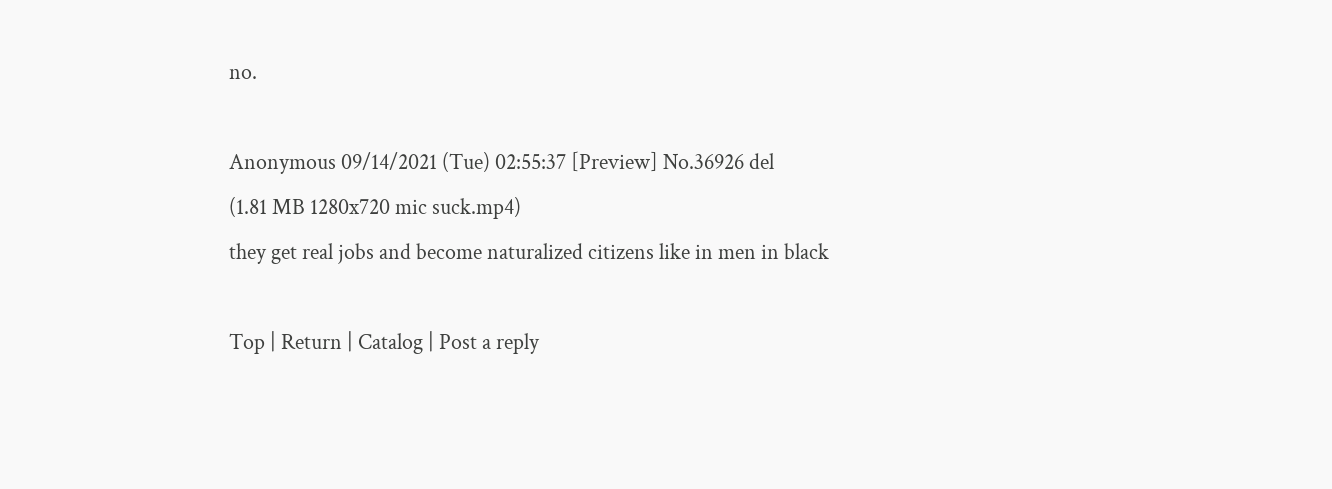no.

Anonymous 09/14/2021 (Tue) 02:55:37 [Preview] No.36926 del
(1.81 MB 1280x720 mic suck.mp4)
they get real jobs and become naturalized citizens like in men in black

Top | Return | Catalog | Post a reply